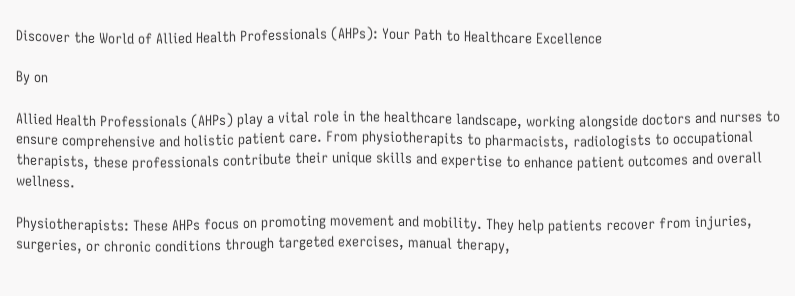Discover the World of Allied Health Professionals (AHPs): Your Path to Healthcare Excellence

By on

Allied Health Professionals (AHPs) play a vital role in the healthcare landscape, working alongside doctors and nurses to ensure comprehensive and holistic patient care. From physiotherapits to pharmacists, radiologists to occupational therapists, these professionals contribute their unique skills and expertise to enhance patient outcomes and overall wellness.

Physiotherapists: These AHPs focus on promoting movement and mobility. They help patients recover from injuries, surgeries, or chronic conditions through targeted exercises, manual therapy,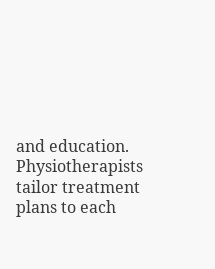and education. Physiotherapists tailor treatment plans to each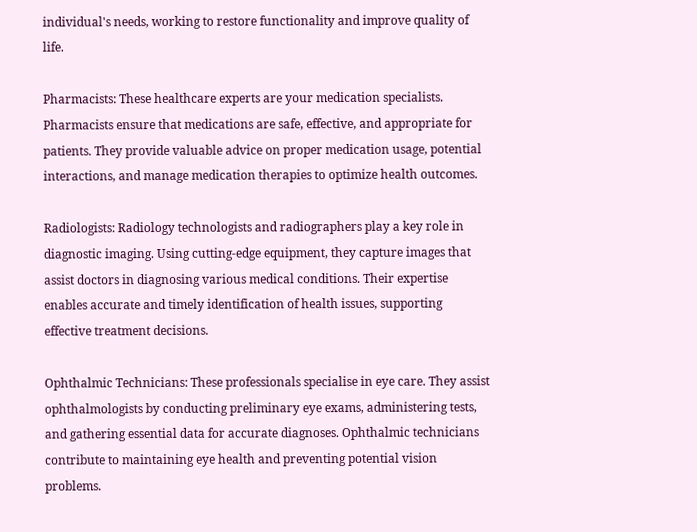individual's needs, working to restore functionality and improve quality of life.

Pharmacists: These healthcare experts are your medication specialists. Pharmacists ensure that medications are safe, effective, and appropriate for patients. They provide valuable advice on proper medication usage, potential interactions, and manage medication therapies to optimize health outcomes.

Radiologists: Radiology technologists and radiographers play a key role in diagnostic imaging. Using cutting-edge equipment, they capture images that assist doctors in diagnosing various medical conditions. Their expertise enables accurate and timely identification of health issues, supporting effective treatment decisions.

Ophthalmic Technicians: These professionals specialise in eye care. They assist ophthalmologists by conducting preliminary eye exams, administering tests, and gathering essential data for accurate diagnoses. Ophthalmic technicians contribute to maintaining eye health and preventing potential vision problems.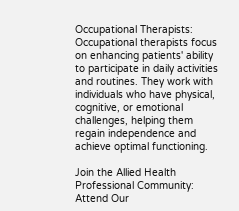Occupational Therapists: Occupational therapists focus on enhancing patients' ability to participate in daily activities and routines. They work with individuals who have physical, cognitive, or emotional challenges, helping them regain independence and achieve optimal functioning.

Join the Allied Health Professional Community: Attend Our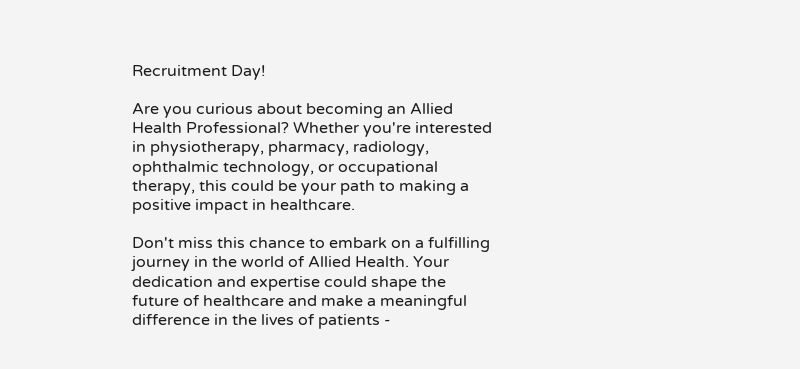Recruitment Day!

Are you curious about becoming an Allied Health Professional? Whether you're interested in physiotherapy, pharmacy, radiology, ophthalmic technology, or occupational therapy, this could be your path to making a positive impact in healthcare.

Don't miss this chance to embark on a fulfilling journey in the world of Allied Health. Your dedication and expertise could shape the future of healthcare and make a meaningful difference in the lives of patients -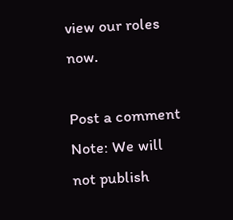view our roles now.

Post a comment
Note: We will not publish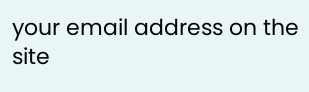your email address on the site